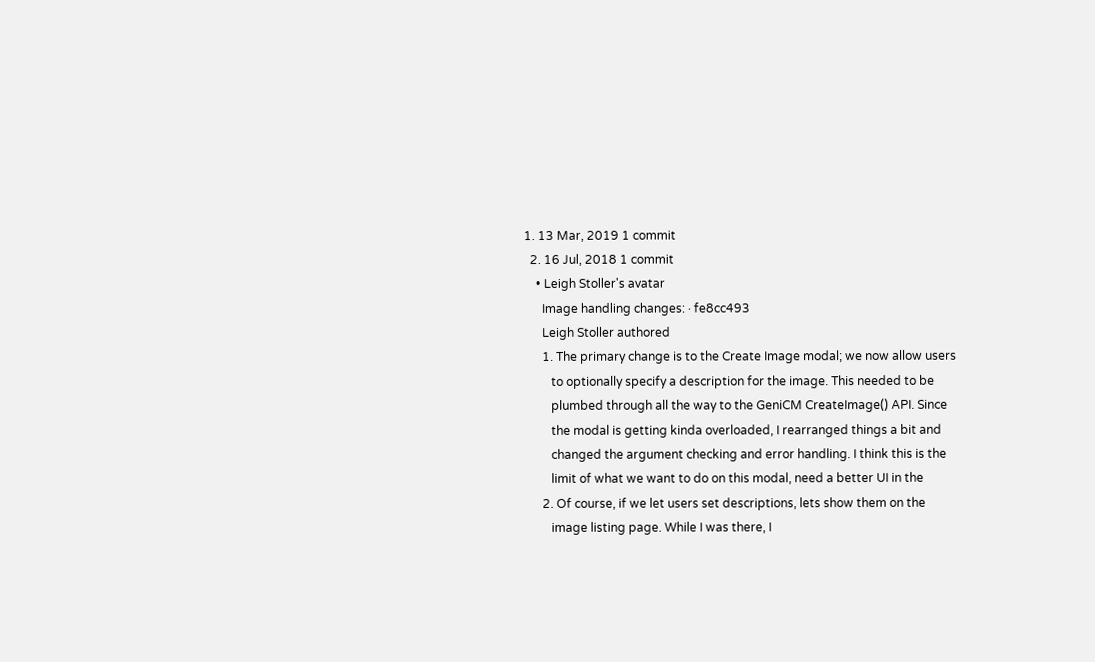1. 13 Mar, 2019 1 commit
  2. 16 Jul, 2018 1 commit
    • Leigh Stoller's avatar
      Image handling changes: · fe8cc493
      Leigh Stoller authored
      1. The primary change is to the Create Image modal; we now allow users
         to optionally specify a description for the image. This needed to be
         plumbed through all the way to the GeniCM CreateImage() API. Since
         the modal is getting kinda overloaded, I rearranged things a bit and
         changed the argument checking and error handling. I think this is the
         limit of what we want to do on this modal, need a better UI in the
      2. Of course, if we let users set descriptions, lets show them on the
         image listing page. While I was there, I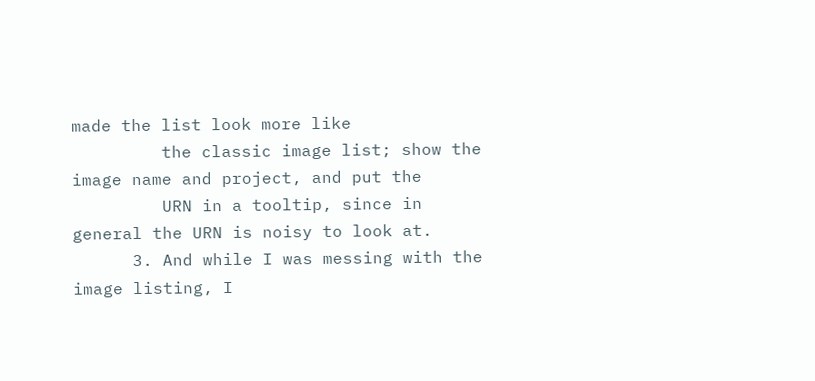made the list look more like
         the classic image list; show the image name and project, and put the
         URN in a tooltip, since in general the URN is noisy to look at.
      3. And while I was messing with the image listing, I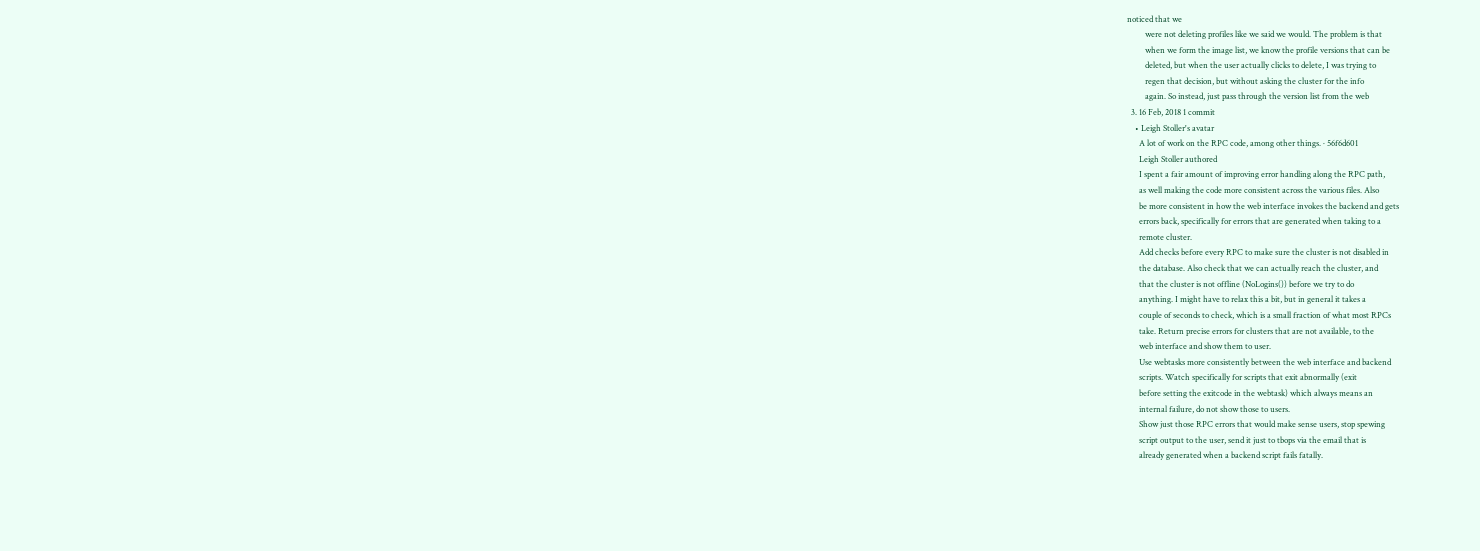noticed that we
         were not deleting profiles like we said we would. The problem is that
         when we form the image list, we know the profile versions that can be
         deleted, but when the user actually clicks to delete, I was trying to
         regen that decision, but without asking the cluster for the info
         again. So instead, just pass through the version list from the web
  3. 16 Feb, 2018 1 commit
    • Leigh Stoller's avatar
      A lot of work on the RPC code, among other things. · 56f6d601
      Leigh Stoller authored
      I spent a fair amount of improving error handling along the RPC path,
      as well making the code more consistent across the various files. Also
      be more consistent in how the web interface invokes the backend and gets
      errors back, specifically for errors that are generated when taking to a
      remote cluster.
      Add checks before every RPC to make sure the cluster is not disabled in
      the database. Also check that we can actually reach the cluster, and
      that the cluster is not offline (NoLogins()) before we try to do
      anything. I might have to relax this a bit, but in general it takes a
      couple of seconds to check, which is a small fraction of what most RPCs
      take. Return precise errors for clusters that are not available, to the
      web interface and show them to user.
      Use webtasks more consistently between the web interface and backend
      scripts. Watch specifically for scripts that exit abnormally (exit
      before setting the exitcode in the webtask) which always means an
      internal failure, do not show those to users.
      Show just those RPC errors that would make sense users, stop spewing
      script output to the user, send it just to tbops via the email that is
      already generated when a backend script fails fatally.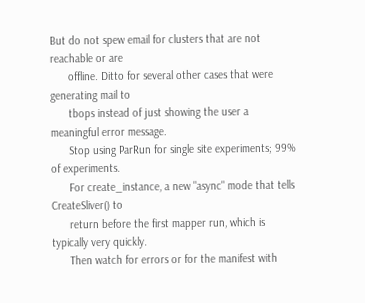But do not spew email for clusters that are not reachable or are
      offline. Ditto for several other cases that were generating mail to
      tbops instead of just showing the user a meaningful error message.
      Stop using ParRun for single site experiments; 99% of experiments.
      For create_instance, a new "async" mode that tells CreateSliver() to
      return before the first mapper run, which is typically very quickly.
      Then watch for errors or for the manifest with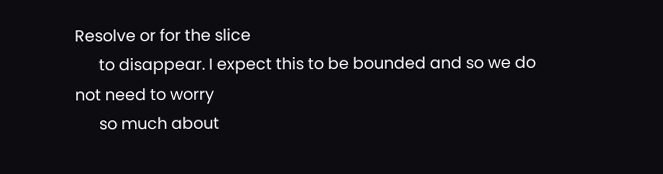Resolve or for the slice
      to disappear. I expect this to be bounded and so we do not need to worry
      so much about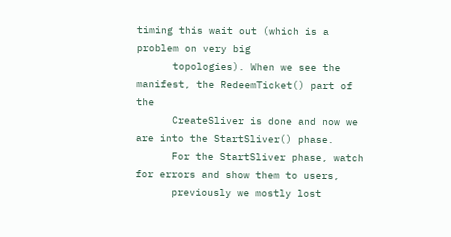timing this wait out (which is a problem on very big
      topologies). When we see the manifest, the RedeemTicket() part of the
      CreateSliver is done and now we are into the StartSliver() phase.
      For the StartSliver phase, watch for errors and show them to users,
      previously we mostly lost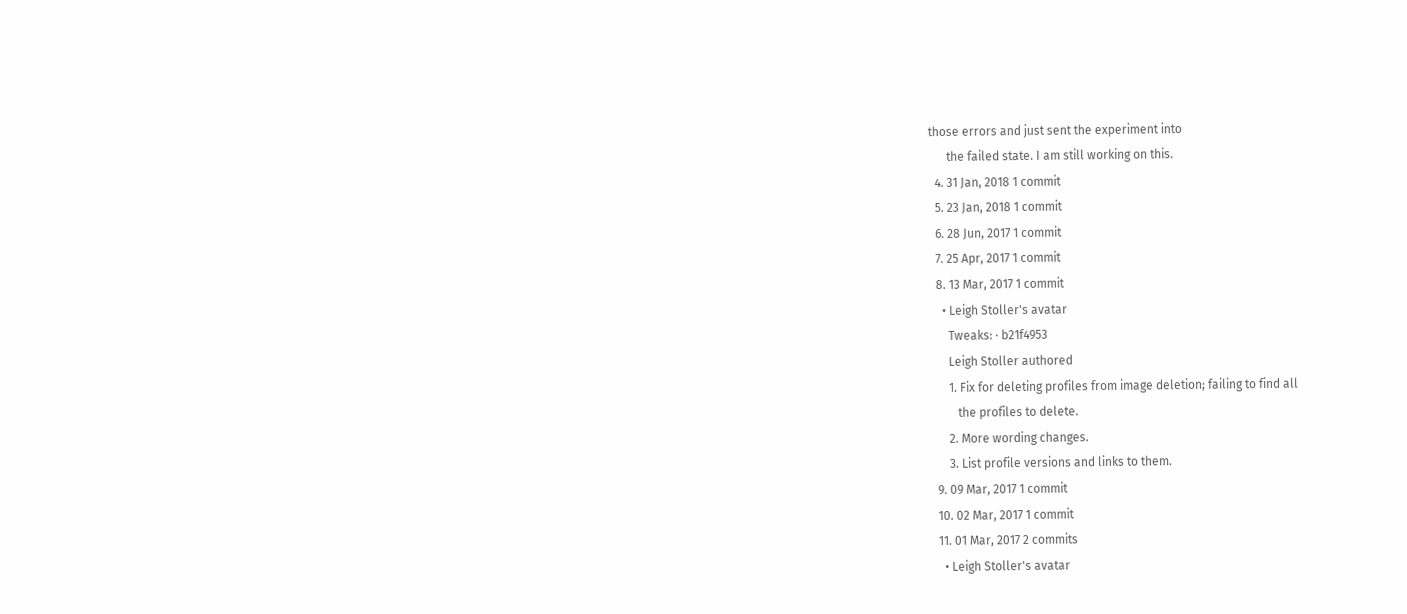those errors and just sent the experiment into
      the failed state. I am still working on this.
  4. 31 Jan, 2018 1 commit
  5. 23 Jan, 2018 1 commit
  6. 28 Jun, 2017 1 commit
  7. 25 Apr, 2017 1 commit
  8. 13 Mar, 2017 1 commit
    • Leigh Stoller's avatar
      Tweaks: · b21f4953
      Leigh Stoller authored
      1. Fix for deleting profiles from image deletion; failing to find all
         the profiles to delete.
      2. More wording changes.
      3. List profile versions and links to them.
  9. 09 Mar, 2017 1 commit
  10. 02 Mar, 2017 1 commit
  11. 01 Mar, 2017 2 commits
    • Leigh Stoller's avatar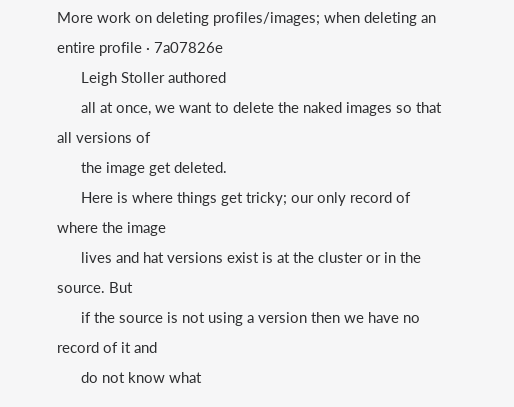More work on deleting profiles/images; when deleting an entire profile · 7a07826e
      Leigh Stoller authored
      all at once, we want to delete the naked images so that all versions of
      the image get deleted.
      Here is where things get tricky; our only record of where the image
      lives and hat versions exist is at the cluster or in the source. But
      if the source is not using a version then we have no record of it and
      do not know what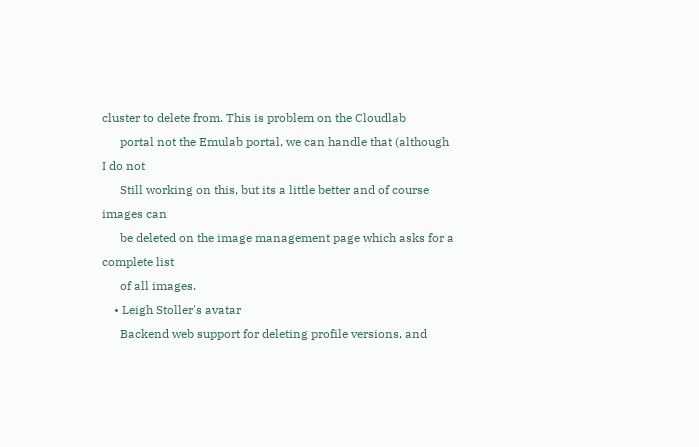cluster to delete from. This is problem on the Cloudlab
      portal not the Emulab portal, we can handle that (although I do not
      Still working on this, but its a little better and of course images can
      be deleted on the image management page which asks for a complete list
      of all images.
    • Leigh Stoller's avatar
      Backend web support for deleting profile versions, and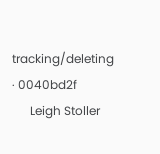tracking/deleting · 0040bd2f
      Leigh Stoller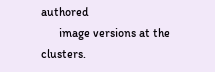authored
      image versions at the clusters.